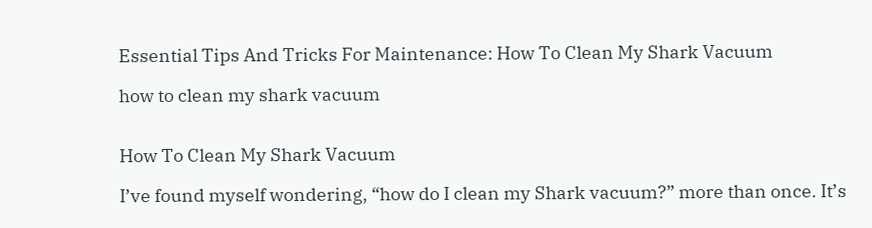Essential Tips And Tricks For Maintenance: How To Clean My Shark Vacuum

how to clean my shark vacuum


How To Clean My Shark Vacuum

I’ve found myself wondering, “how do I clean my Shark vacuum?” more than once. It’s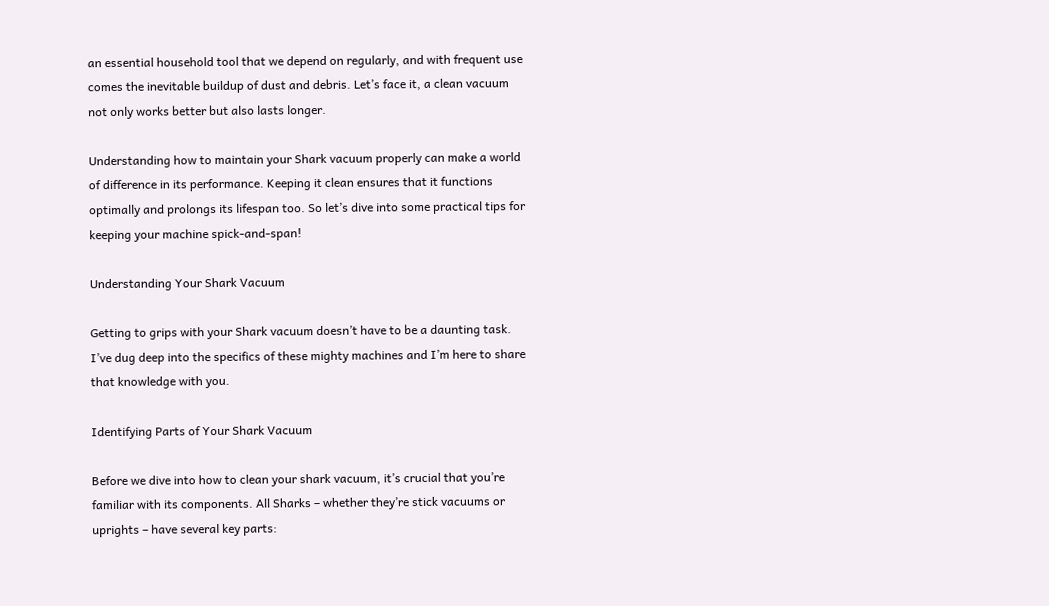an essential household tool that we depend on regularly, and with frequent use comes the inevitable buildup of dust and debris. Let’s face it, a clean vacuum not only works better but also lasts longer.

Understanding how to maintain your Shark vacuum properly can make a world of difference in its performance. Keeping it clean ensures that it functions optimally and prolongs its lifespan too. So let’s dive into some practical tips for keeping your machine spick-and-span!

Understanding Your Shark Vacuum

Getting to grips with your Shark vacuum doesn’t have to be a daunting task. I’ve dug deep into the specifics of these mighty machines and I’m here to share that knowledge with you.

Identifying Parts of Your Shark Vacuum

Before we dive into how to clean your shark vacuum, it’s crucial that you’re familiar with its components. All Sharks – whether they’re stick vacuums or uprights – have several key parts: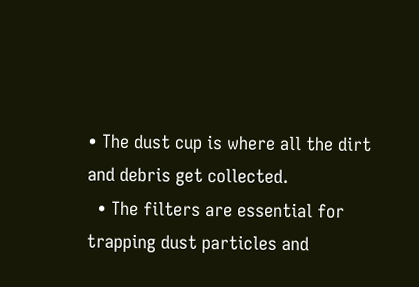• The dust cup is where all the dirt and debris get collected.
  • The filters are essential for trapping dust particles and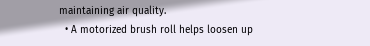maintaining air quality.
  • A motorized brush roll helps loosen up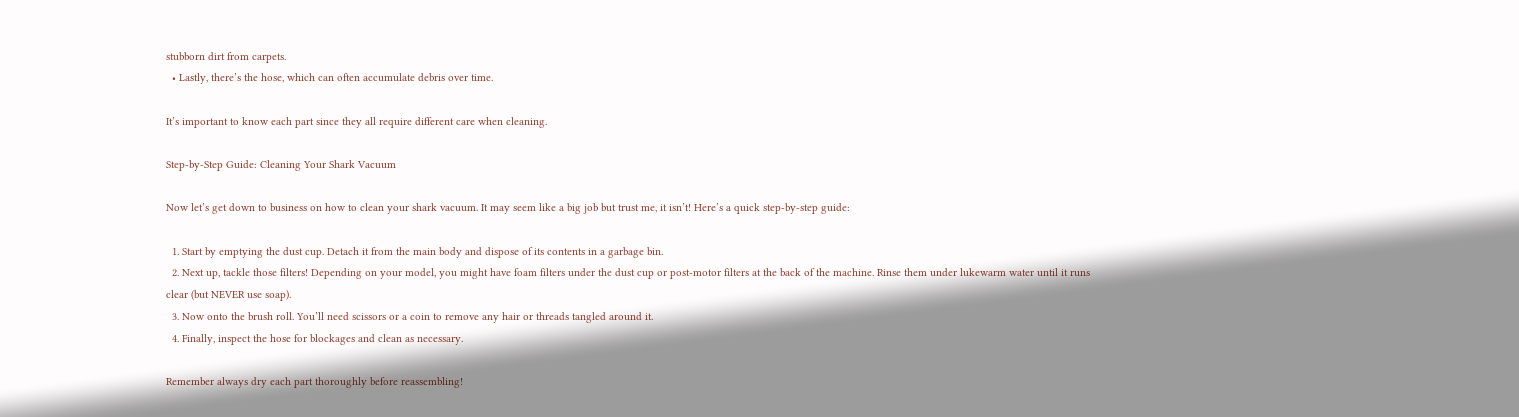stubborn dirt from carpets.
  • Lastly, there’s the hose, which can often accumulate debris over time.

It’s important to know each part since they all require different care when cleaning.

Step-by-Step Guide: Cleaning Your Shark Vacuum

Now let’s get down to business on how to clean your shark vacuum. It may seem like a big job but trust me, it isn’t! Here’s a quick step-by-step guide:

  1. Start by emptying the dust cup. Detach it from the main body and dispose of its contents in a garbage bin.
  2. Next up, tackle those filters! Depending on your model, you might have foam filters under the dust cup or post-motor filters at the back of the machine. Rinse them under lukewarm water until it runs clear (but NEVER use soap).
  3. Now onto the brush roll. You’ll need scissors or a coin to remove any hair or threads tangled around it.
  4. Finally, inspect the hose for blockages and clean as necessary.

Remember always dry each part thoroughly before reassembling!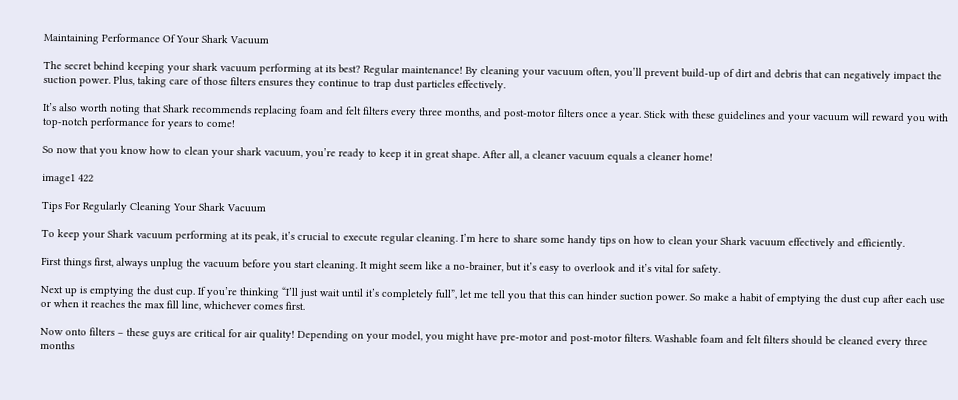Maintaining Performance Of Your Shark Vacuum

The secret behind keeping your shark vacuum performing at its best? Regular maintenance! By cleaning your vacuum often, you’ll prevent build-up of dirt and debris that can negatively impact the suction power. Plus, taking care of those filters ensures they continue to trap dust particles effectively.

It’s also worth noting that Shark recommends replacing foam and felt filters every three months, and post-motor filters once a year. Stick with these guidelines and your vacuum will reward you with top-notch performance for years to come!

So now that you know how to clean your shark vacuum, you’re ready to keep it in great shape. After all, a cleaner vacuum equals a cleaner home!

image1 422

Tips For Regularly Cleaning Your Shark Vacuum

To keep your Shark vacuum performing at its peak, it’s crucial to execute regular cleaning. I’m here to share some handy tips on how to clean your Shark vacuum effectively and efficiently.

First things first, always unplug the vacuum before you start cleaning. It might seem like a no-brainer, but it’s easy to overlook and it’s vital for safety.

Next up is emptying the dust cup. If you’re thinking “I’ll just wait until it’s completely full”, let me tell you that this can hinder suction power. So make a habit of emptying the dust cup after each use or when it reaches the max fill line, whichever comes first.

Now onto filters – these guys are critical for air quality! Depending on your model, you might have pre-motor and post-motor filters. Washable foam and felt filters should be cleaned every three months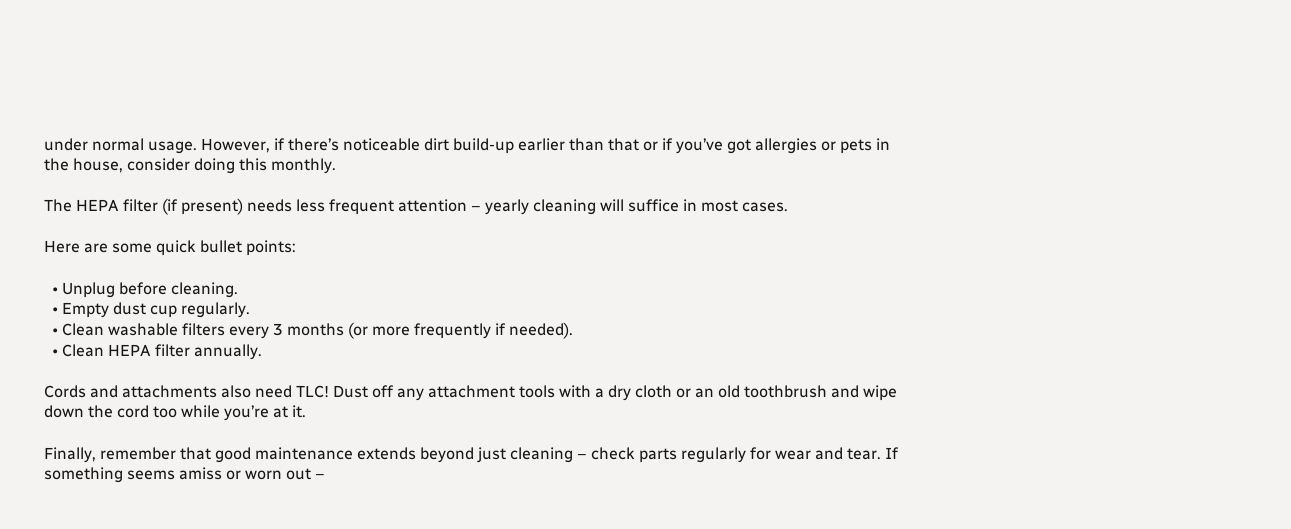under normal usage. However, if there’s noticeable dirt build-up earlier than that or if you’ve got allergies or pets in the house, consider doing this monthly.

The HEPA filter (if present) needs less frequent attention – yearly cleaning will suffice in most cases.

Here are some quick bullet points:

  • Unplug before cleaning.
  • Empty dust cup regularly.
  • Clean washable filters every 3 months (or more frequently if needed).
  • Clean HEPA filter annually.

Cords and attachments also need TLC! Dust off any attachment tools with a dry cloth or an old toothbrush and wipe down the cord too while you’re at it.

Finally, remember that good maintenance extends beyond just cleaning – check parts regularly for wear and tear. If something seems amiss or worn out –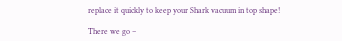replace it quickly to keep your Shark vacuum in top shape!

There we go –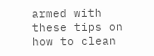armed with these tips on how to clean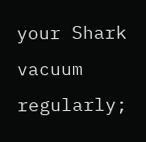your Shark vacuum regularly;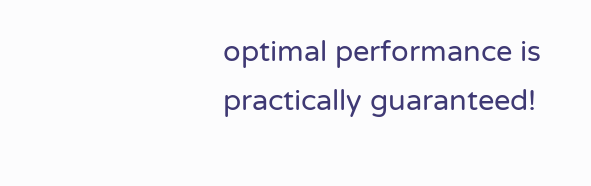optimal performance is practically guaranteed!